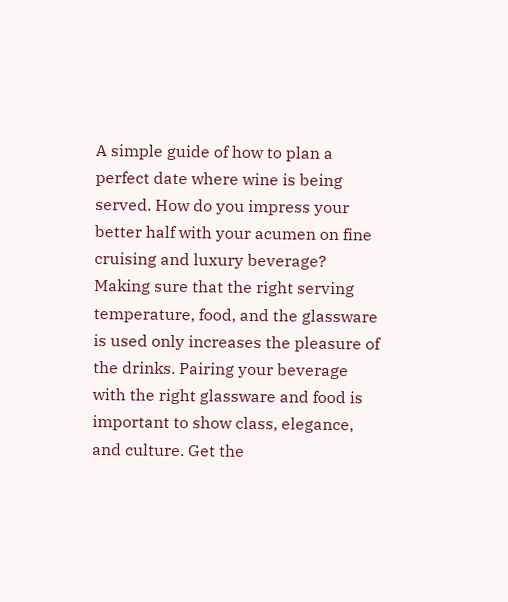A simple guide of how to plan a perfect date where wine is being served. How do you impress your better half with your acumen on fine cruising and luxury beverage? Making sure that the right serving temperature, food, and the glassware is used only increases the pleasure of the drinks. Pairing your beverage with the right glassware and food is important to show class, elegance, and culture. Get the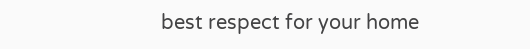best respect for your home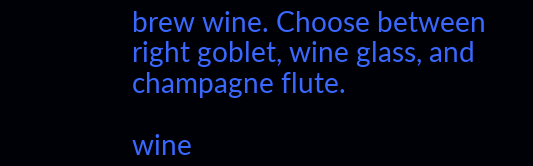brew wine. Choose between right goblet, wine glass, and champagne flute.

wine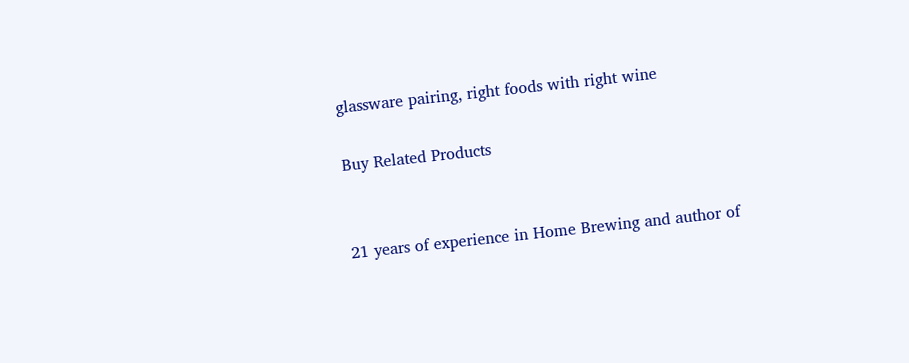glassware pairing, right foods with right wine

Buy Related Products


21 years of experience in Home Brewing and author of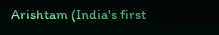Arishtam (India's first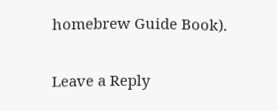homebrew Guide Book).

Leave a Reply